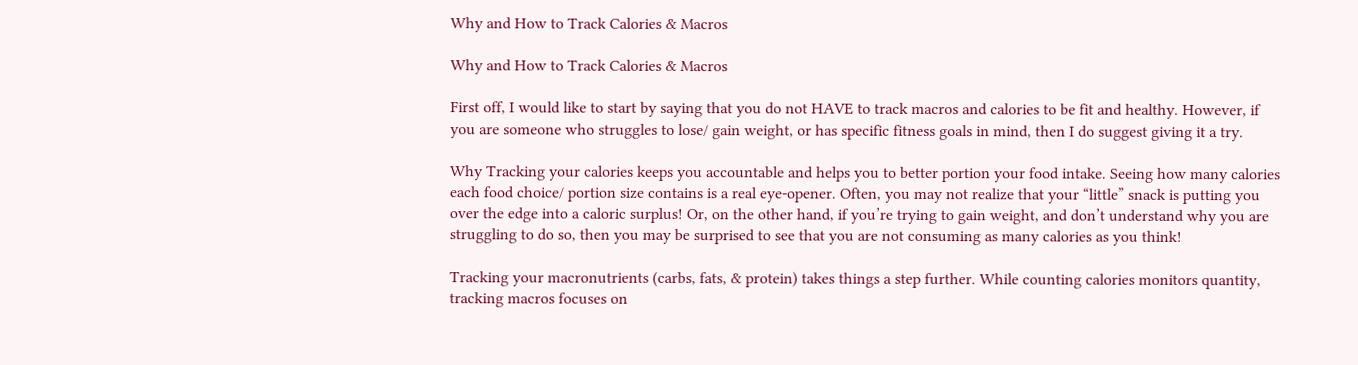Why and How to Track Calories & Macros

Why and How to Track Calories & Macros

First off, I would like to start by saying that you do not HAVE to track macros and calories to be fit and healthy. However, if you are someone who struggles to lose/ gain weight, or has specific fitness goals in mind, then I do suggest giving it a try.

Why Tracking your calories keeps you accountable and helps you to better portion your food intake. Seeing how many calories each food choice/ portion size contains is a real eye-opener. Often, you may not realize that your “little” snack is putting you over the edge into a caloric surplus! Or, on the other hand, if you’re trying to gain weight, and don’t understand why you are struggling to do so, then you may be surprised to see that you are not consuming as many calories as you think!

Tracking your macronutrients (carbs, fats, & protein) takes things a step further. While counting calories monitors quantity, tracking macros focuses on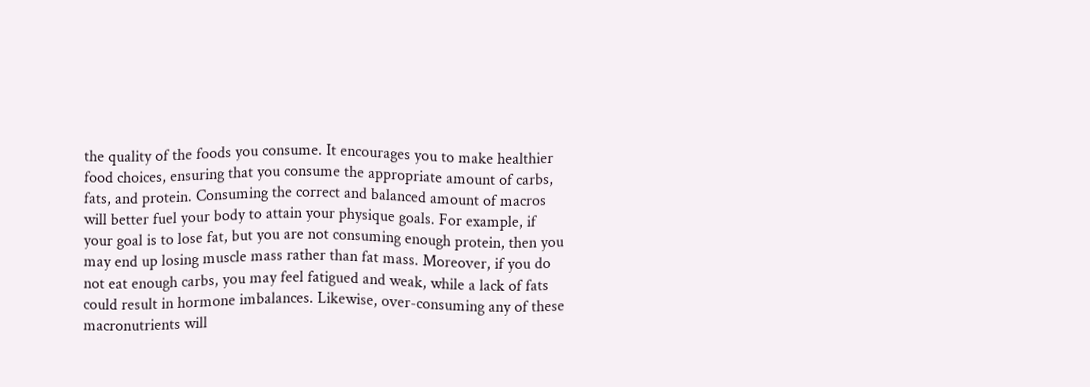the quality of the foods you consume. It encourages you to make healthier food choices, ensuring that you consume the appropriate amount of carbs, fats, and protein. Consuming the correct and balanced amount of macros will better fuel your body to attain your physique goals. For example, if your goal is to lose fat, but you are not consuming enough protein, then you may end up losing muscle mass rather than fat mass. Moreover, if you do not eat enough carbs, you may feel fatigued and weak, while a lack of fats could result in hormone imbalances. Likewise, over-consuming any of these macronutrients will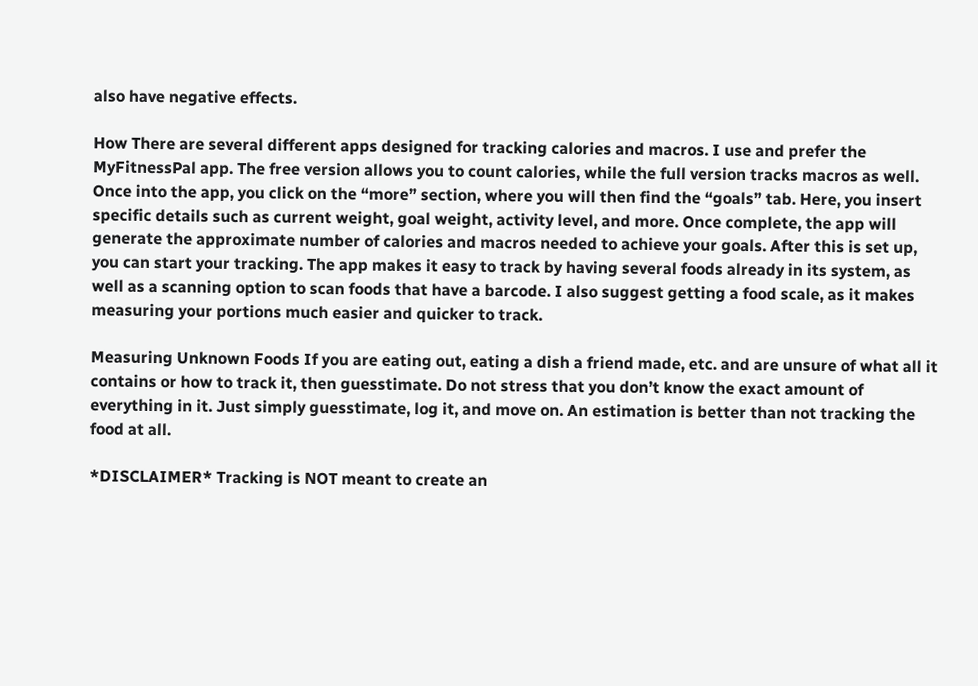also have negative effects.

How There are several different apps designed for tracking calories and macros. I use and prefer the MyFitnessPal app. The free version allows you to count calories, while the full version tracks macros as well. Once into the app, you click on the “more” section, where you will then find the “goals” tab. Here, you insert specific details such as current weight, goal weight, activity level, and more. Once complete, the app will generate the approximate number of calories and macros needed to achieve your goals. After this is set up, you can start your tracking. The app makes it easy to track by having several foods already in its system, as well as a scanning option to scan foods that have a barcode. I also suggest getting a food scale, as it makes measuring your portions much easier and quicker to track.

Measuring Unknown Foods If you are eating out, eating a dish a friend made, etc. and are unsure of what all it contains or how to track it, then guesstimate. Do not stress that you don’t know the exact amount of everything in it. Just simply guesstimate, log it, and move on. An estimation is better than not tracking the food at all.

*DISCLAIMER* Tracking is NOT meant to create an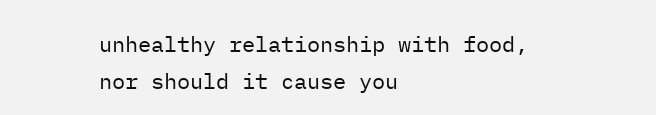unhealthy relationship with food, nor should it cause you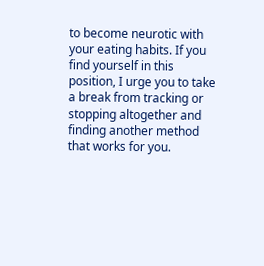to become neurotic with your eating habits. If you find yourself in this position, I urge you to take a break from tracking or stopping altogether and finding another method that works for you.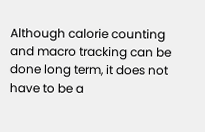Although calorie counting and macro tracking can be done long term, it does not have to be a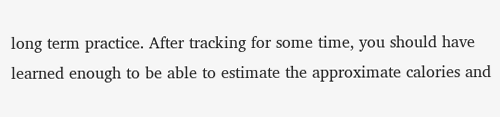long term practice. After tracking for some time, you should have learned enough to be able to estimate the approximate calories and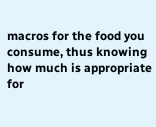macros for the food you consume, thus knowing how much is appropriate for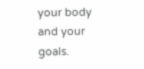your body and your goals.